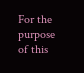For the purpose of this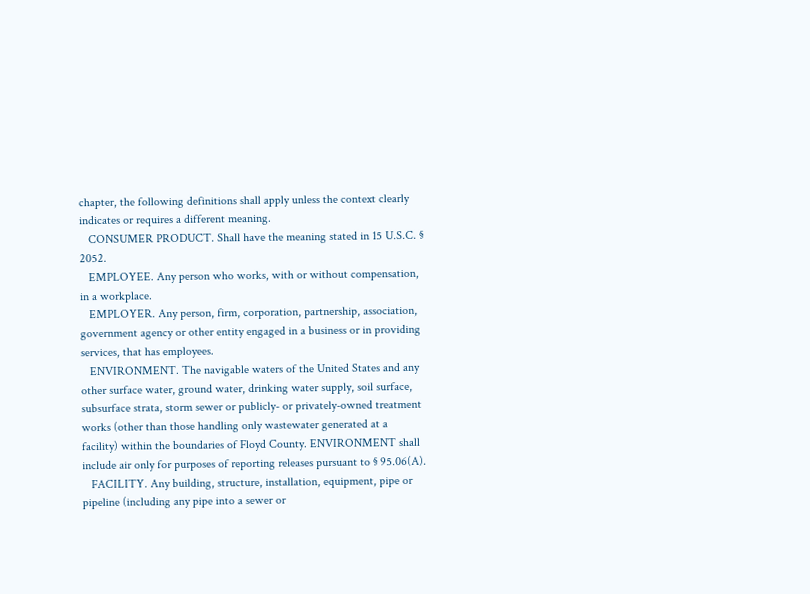chapter, the following definitions shall apply unless the context clearly indicates or requires a different meaning.
   CONSUMER PRODUCT. Shall have the meaning stated in 15 U.S.C. § 2052.
   EMPLOYEE. Any person who works, with or without compensation, in a workplace.
   EMPLOYER. Any person, firm, corporation, partnership, association, government agency or other entity engaged in a business or in providing services, that has employees.
   ENVIRONMENT. The navigable waters of the United States and any other surface water, ground water, drinking water supply, soil surface, subsurface strata, storm sewer or publicly- or privately-owned treatment works (other than those handling only wastewater generated at a facility) within the boundaries of Floyd County. ENVIRONMENT shall include air only for purposes of reporting releases pursuant to § 95.06(A).
   FACILITY. Any building, structure, installation, equipment, pipe or pipeline (including any pipe into a sewer or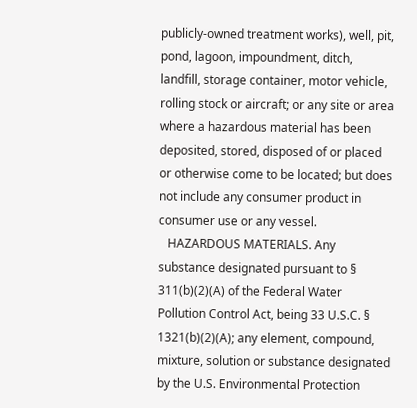publicly-owned treatment works), well, pit, pond, lagoon, impoundment, ditch, landfill, storage container, motor vehicle, rolling stock or aircraft; or any site or area where a hazardous material has been deposited, stored, disposed of or placed or otherwise come to be located; but does not include any consumer product in consumer use or any vessel.
   HAZARDOUS MATERIALS. Any substance designated pursuant to § 311(b)(2)(A) of the Federal Water Pollution Control Act, being 33 U.S.C. § 1321(b)(2)(A); any element, compound, mixture, solution or substance designated by the U.S. Environmental Protection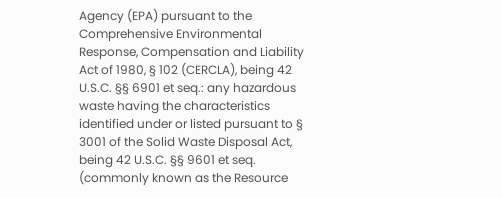Agency (EPA) pursuant to the Comprehensive Environmental Response, Compensation and Liability Act of 1980, § 102 (CERCLA), being 42 U.S.C. §§ 6901 et seq.: any hazardous waste having the characteristics identified under or listed pursuant to § 3001 of the Solid Waste Disposal Act, being 42 U.S.C. §§ 9601 et seq. (commonly known as the Resource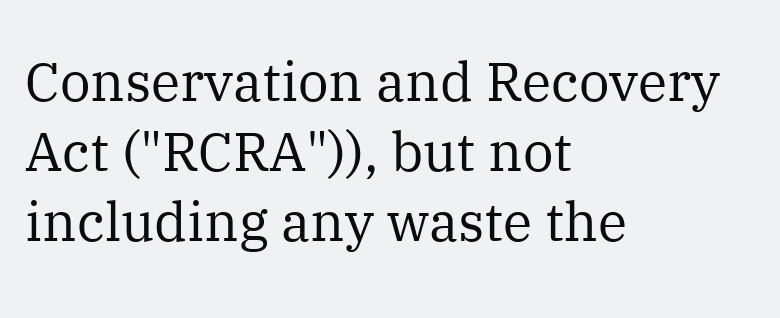Conservation and Recovery Act ("RCRA")), but not including any waste the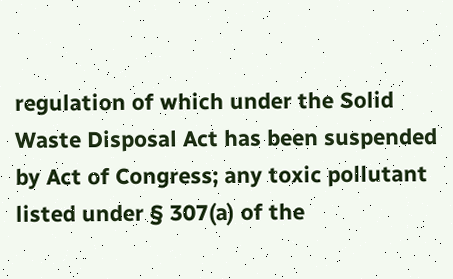regulation of which under the Solid Waste Disposal Act has been suspended by Act of Congress; any toxic pollutant listed under § 307(a) of the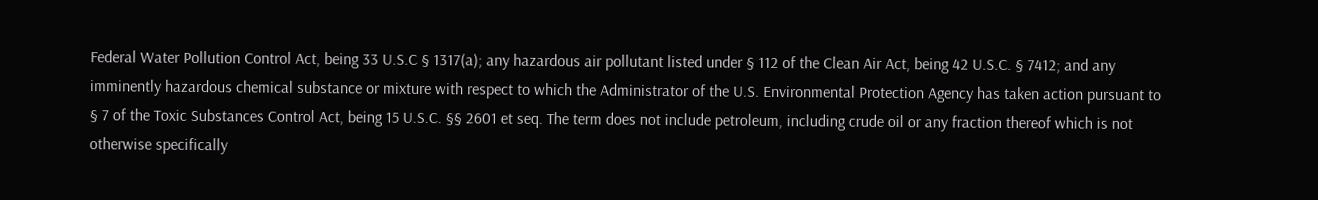Federal Water Pollution Control Act, being 33 U.S.C § 1317(a); any hazardous air pollutant listed under § 112 of the Clean Air Act, being 42 U.S.C. § 7412; and any imminently hazardous chemical substance or mixture with respect to which the Administrator of the U.S. Environmental Protection Agency has taken action pursuant to § 7 of the Toxic Substances Control Act, being 15 U.S.C. §§ 2601 et seq. The term does not include petroleum, including crude oil or any fraction thereof which is not otherwise specifically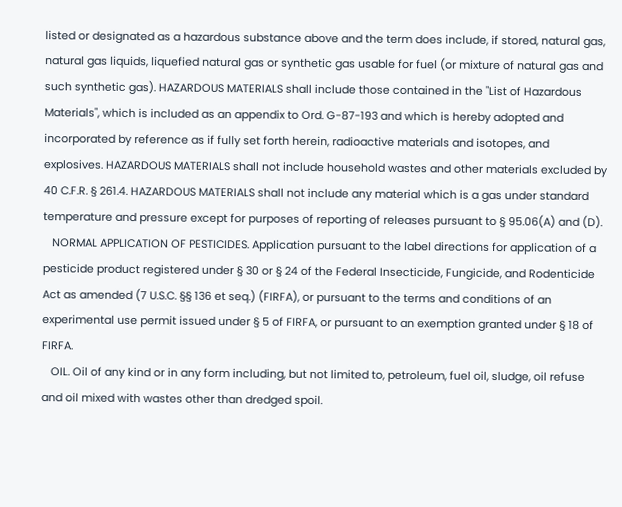listed or designated as a hazardous substance above and the term does include, if stored, natural gas, natural gas liquids, liquefied natural gas or synthetic gas usable for fuel (or mixture of natural gas and such synthetic gas). HAZARDOUS MATERIALS shall include those contained in the "List of Hazardous Materials", which is included as an appendix to Ord. G-87-193 and which is hereby adopted and incorporated by reference as if fully set forth herein, radioactive materials and isotopes, and explosives. HAZARDOUS MATERIALS shall not include household wastes and other materials excluded by 40 C.F.R. § 261.4. HAZARDOUS MATERIALS shall not include any material which is a gas under standard temperature and pressure except for purposes of reporting of releases pursuant to § 95.06(A) and (D).
   NORMAL APPLICATION OF PESTICIDES. Application pursuant to the label directions for application of a pesticide product registered under § 30 or § 24 of the Federal Insecticide, Fungicide, and Rodenticide Act as amended (7 U.S.C. §§ 136 et seq.) (FIRFA), or pursuant to the terms and conditions of an experimental use permit issued under § 5 of FIRFA, or pursuant to an exemption granted under § 18 of FIRFA.
   OIL. Oil of any kind or in any form including, but not limited to, petroleum, fuel oil, sludge, oil refuse and oil mixed with wastes other than dredged spoil.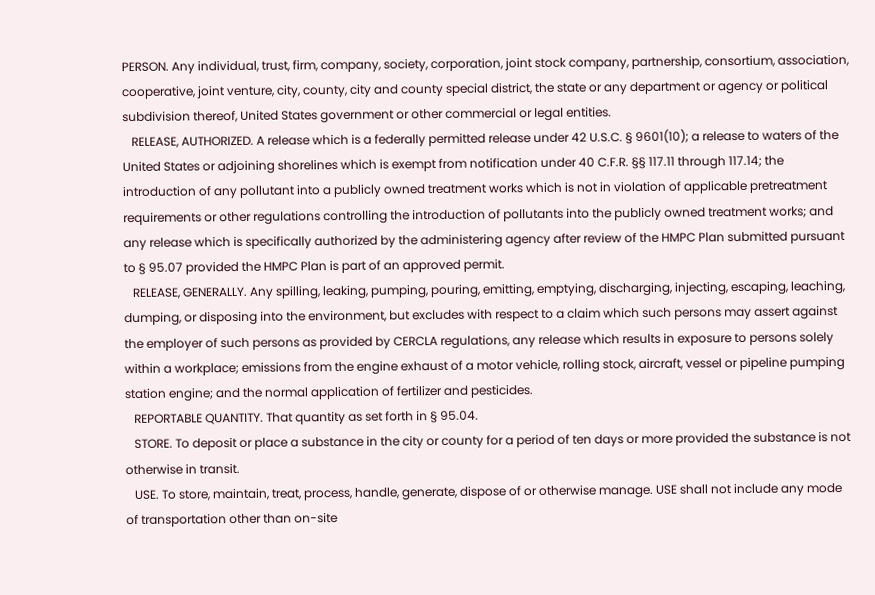PERSON. Any individual, trust, firm, company, society, corporation, joint stock company, partnership, consortium, association, cooperative, joint venture, city, county, city and county special district, the state or any department or agency or political subdivision thereof, United States government or other commercial or legal entities.
   RELEASE, AUTHORIZED. A release which is a federally permitted release under 42 U.S.C. § 9601(10); a release to waters of the United States or adjoining shorelines which is exempt from notification under 40 C.F.R. §§ 117.11 through 117.14; the introduction of any pollutant into a publicly owned treatment works which is not in violation of applicable pretreatment requirements or other regulations controlling the introduction of pollutants into the publicly owned treatment works; and any release which is specifically authorized by the administering agency after review of the HMPC Plan submitted pursuant to § 95.07 provided the HMPC Plan is part of an approved permit.
   RELEASE, GENERALLY. Any spilling, leaking, pumping, pouring, emitting, emptying, discharging, injecting, escaping, leaching, dumping, or disposing into the environment, but excludes with respect to a claim which such persons may assert against the employer of such persons as provided by CERCLA regulations, any release which results in exposure to persons solely within a workplace; emissions from the engine exhaust of a motor vehicle, rolling stock, aircraft, vessel or pipeline pumping station engine; and the normal application of fertilizer and pesticides.
   REPORTABLE QUANTITY. That quantity as set forth in § 95.04.
   STORE. To deposit or place a substance in the city or county for a period of ten days or more provided the substance is not otherwise in transit.
   USE. To store, maintain, treat, process, handle, generate, dispose of or otherwise manage. USE shall not include any mode of transportation other than on-site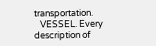transportation.
   VESSEL. Every description of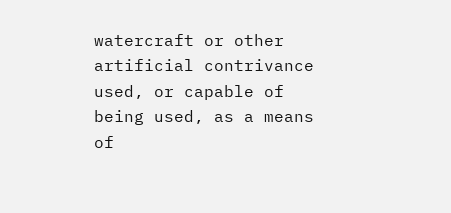watercraft or other artificial contrivance used, or capable of being used, as a means of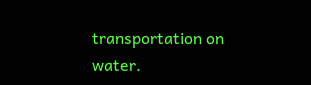transportation on water.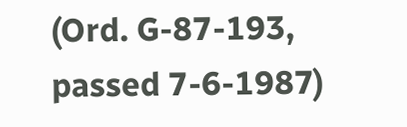(Ord. G-87-193, passed 7-6-1987)